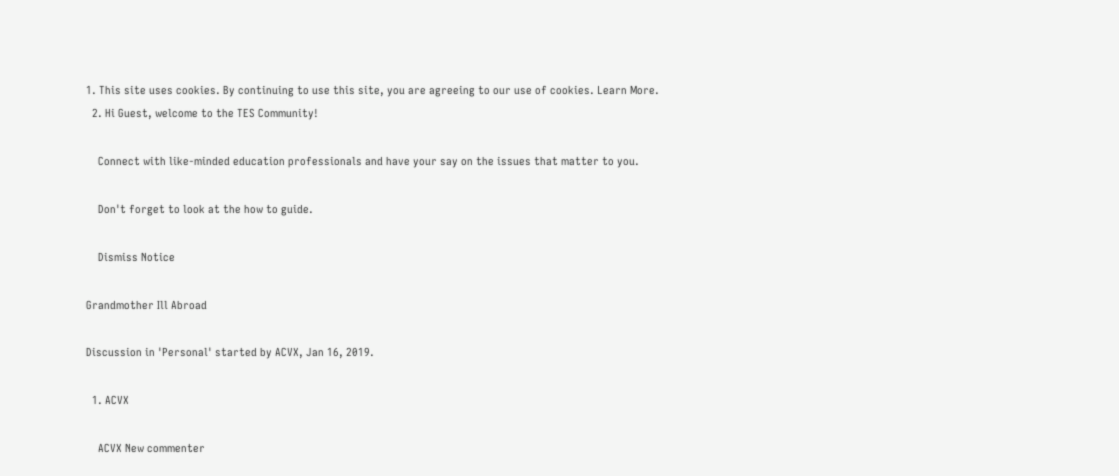1. This site uses cookies. By continuing to use this site, you are agreeing to our use of cookies. Learn More.
  2. Hi Guest, welcome to the TES Community!

    Connect with like-minded education professionals and have your say on the issues that matter to you.

    Don't forget to look at the how to guide.

    Dismiss Notice

Grandmother Ill Abroad

Discussion in 'Personal' started by ACVX, Jan 16, 2019.

  1. ACVX

    ACVX New commenter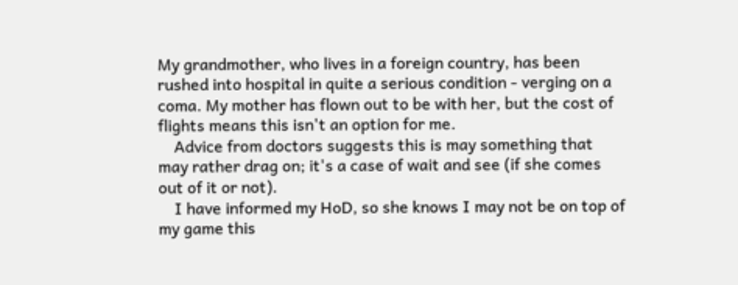My grandmother, who lives in a foreign country, has been rushed into hospital in quite a serious condition - verging on a coma. My mother has flown out to be with her, but the cost of flights means this isn't an option for me.
    Advice from doctors suggests this is may something that may rather drag on; it's a case of wait and see (if she comes out of it or not).
    I have informed my HoD, so she knows I may not be on top of my game this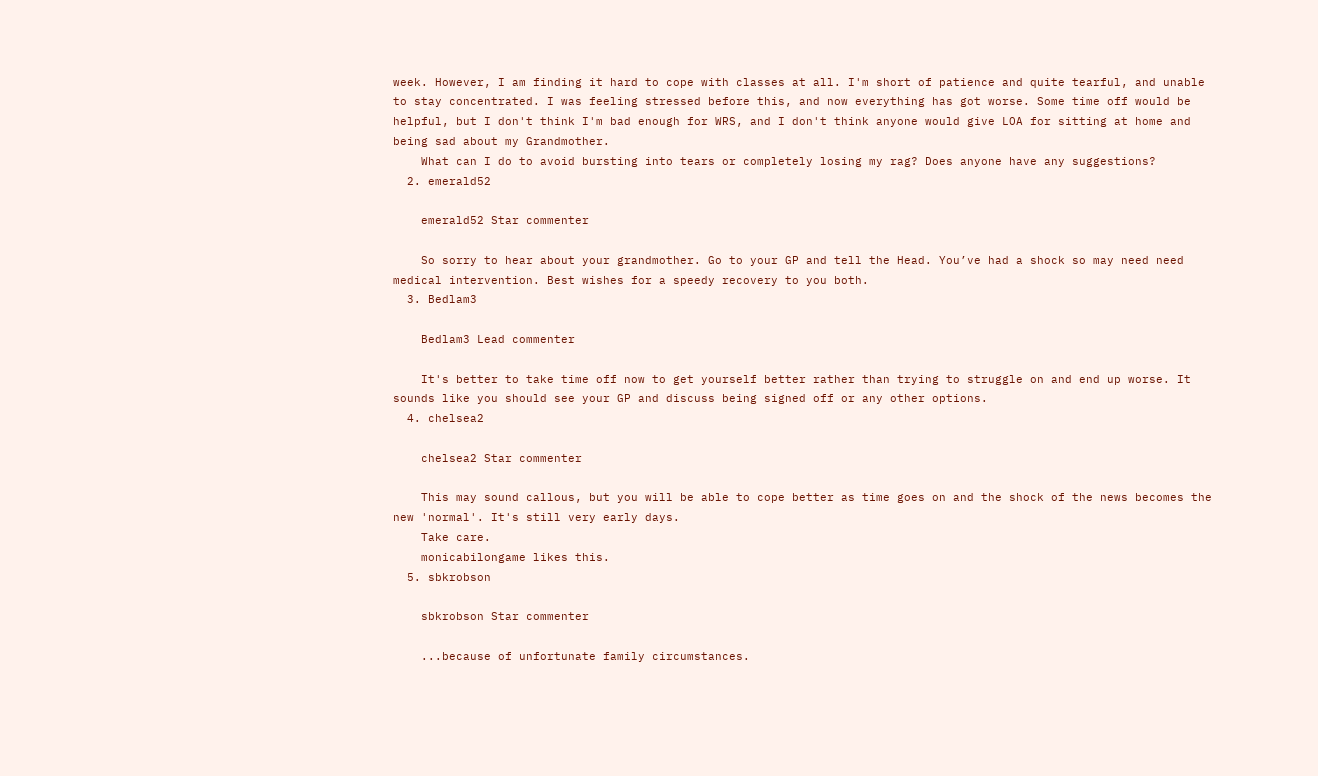week. However, I am finding it hard to cope with classes at all. I'm short of patience and quite tearful, and unable to stay concentrated. I was feeling stressed before this, and now everything has got worse. Some time off would be helpful, but I don't think I'm bad enough for WRS, and I don't think anyone would give LOA for sitting at home and being sad about my Grandmother.
    What can I do to avoid bursting into tears or completely losing my rag? Does anyone have any suggestions?
  2. emerald52

    emerald52 Star commenter

    So sorry to hear about your grandmother. Go to your GP and tell the Head. You’ve had a shock so may need need medical intervention. Best wishes for a speedy recovery to you both.
  3. Bedlam3

    Bedlam3 Lead commenter

    It's better to take time off now to get yourself better rather than trying to struggle on and end up worse. It sounds like you should see your GP and discuss being signed off or any other options.
  4. chelsea2

    chelsea2 Star commenter

    This may sound callous, but you will be able to cope better as time goes on and the shock of the news becomes the new 'normal'. It's still very early days.
    Take care.
    monicabilongame likes this.
  5. sbkrobson

    sbkrobson Star commenter

    ...because of unfortunate family circumstances.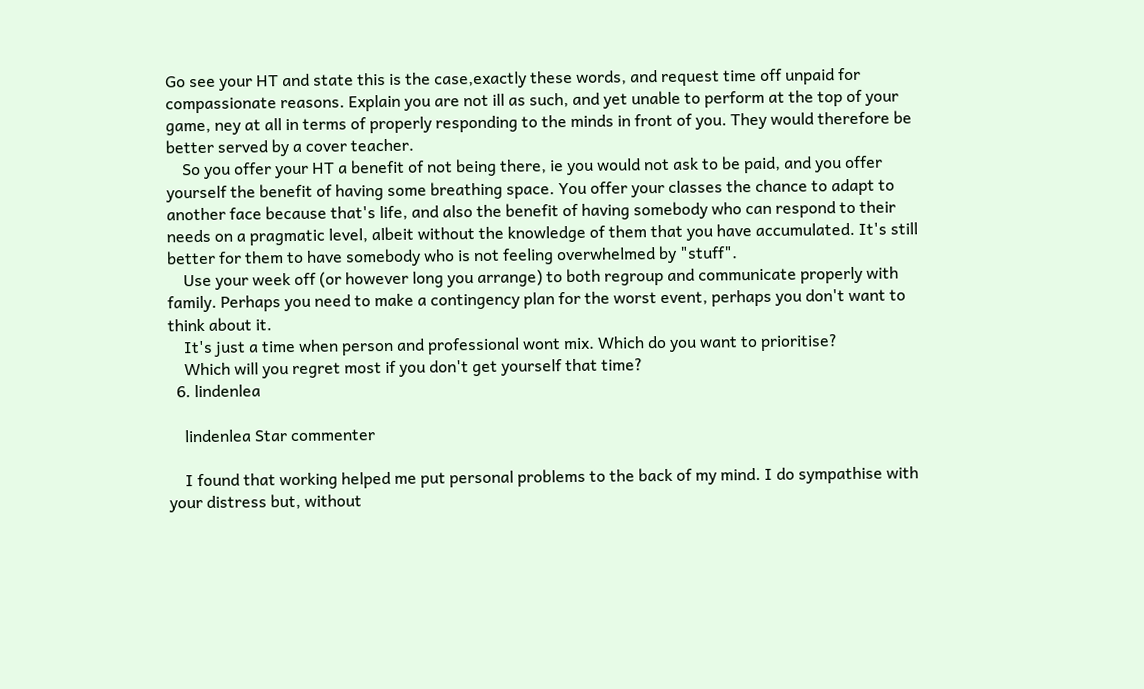Go see your HT and state this is the case,exactly these words, and request time off unpaid for compassionate reasons. Explain you are not ill as such, and yet unable to perform at the top of your game, ney at all in terms of properly responding to the minds in front of you. They would therefore be better served by a cover teacher.
    So you offer your HT a benefit of not being there, ie you would not ask to be paid, and you offer yourself the benefit of having some breathing space. You offer your classes the chance to adapt to another face because that's life, and also the benefit of having somebody who can respond to their needs on a pragmatic level, albeit without the knowledge of them that you have accumulated. It's still better for them to have somebody who is not feeling overwhelmed by "stuff".
    Use your week off (or however long you arrange) to both regroup and communicate properly with family. Perhaps you need to make a contingency plan for the worst event, perhaps you don't want to think about it.
    It's just a time when person and professional wont mix. Which do you want to prioritise?
    Which will you regret most if you don't get yourself that time?
  6. lindenlea

    lindenlea Star commenter

    I found that working helped me put personal problems to the back of my mind. I do sympathise with your distress but, without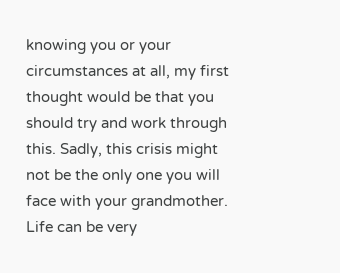knowing you or your circumstances at all, my first thought would be that you should try and work through this. Sadly, this crisis might not be the only one you will face with your grandmother. Life can be very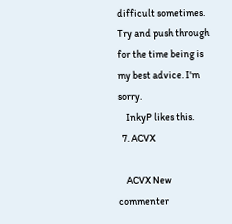difficult sometimes. Try and push through for the time being is my best advice. I'm sorry.
    InkyP likes this.
  7. ACVX

    ACVX New commenter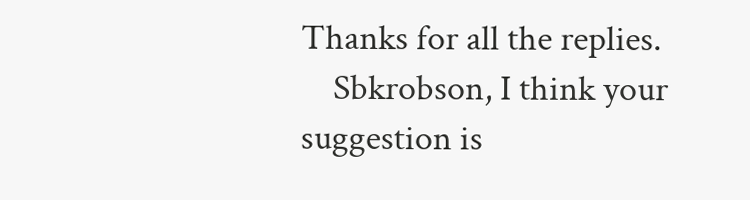Thanks for all the replies.
    Sbkrobson, I think your suggestion is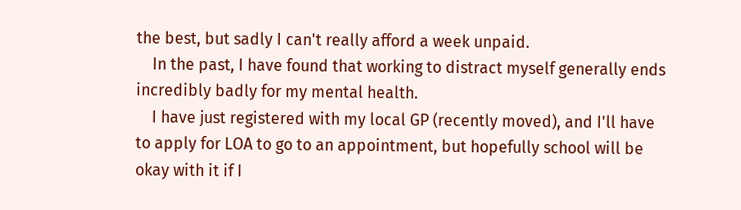the best, but sadly I can't really afford a week unpaid.
    In the past, I have found that working to distract myself generally ends incredibly badly for my mental health.
    I have just registered with my local GP (recently moved), and I'll have to apply for LOA to go to an appointment, but hopefully school will be okay with it if I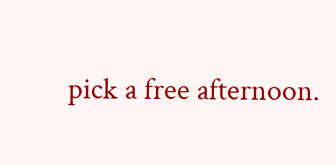pick a free afternoon.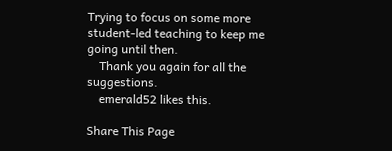Trying to focus on some more student-led teaching to keep me going until then.
    Thank you again for all the suggestions.
    emerald52 likes this.

Share This Page